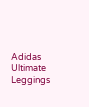Adidas Ultimate Leggings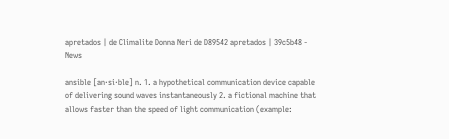apretados | de Climalite Donna Neri de D89542 apretados | 39c5b48 - News

ansible [an·si·ble] n. 1. a hypothetical communication device capable of delivering sound waves instantaneously 2. a fictional machine that allows faster than the speed of light communication (example: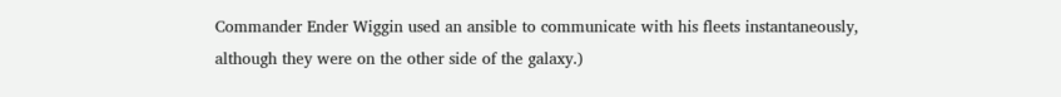Commander Ender Wiggin used an ansible to communicate with his fleets instantaneously, although they were on the other side of the galaxy.)